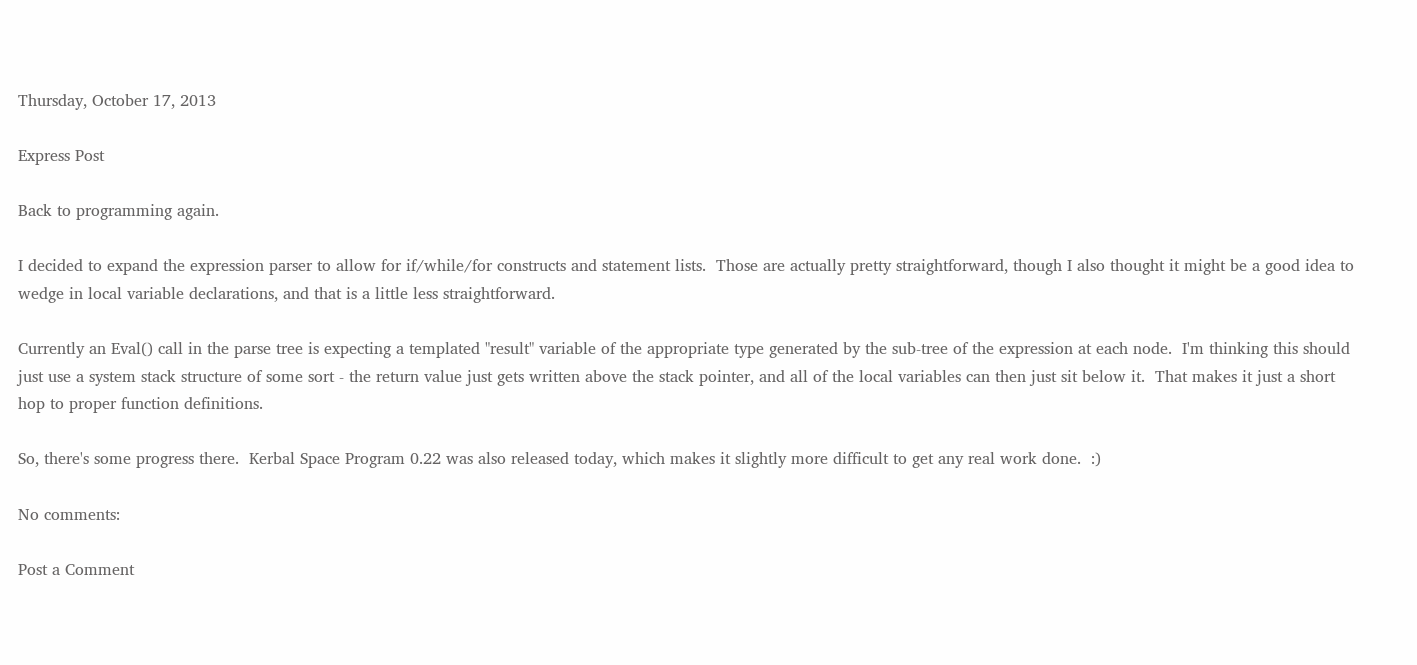Thursday, October 17, 2013

Express Post

Back to programming again.

I decided to expand the expression parser to allow for if/while/for constructs and statement lists.  Those are actually pretty straightforward, though I also thought it might be a good idea to wedge in local variable declarations, and that is a little less straightforward.

Currently an Eval() call in the parse tree is expecting a templated "result" variable of the appropriate type generated by the sub-tree of the expression at each node.  I'm thinking this should just use a system stack structure of some sort - the return value just gets written above the stack pointer, and all of the local variables can then just sit below it.  That makes it just a short hop to proper function definitions.

So, there's some progress there.  Kerbal Space Program 0.22 was also released today, which makes it slightly more difficult to get any real work done.  :)

No comments:

Post a Comment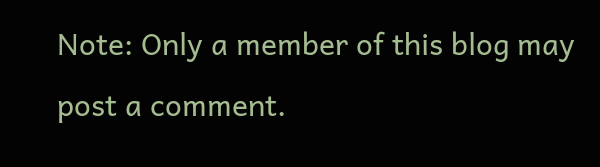Note: Only a member of this blog may post a comment.